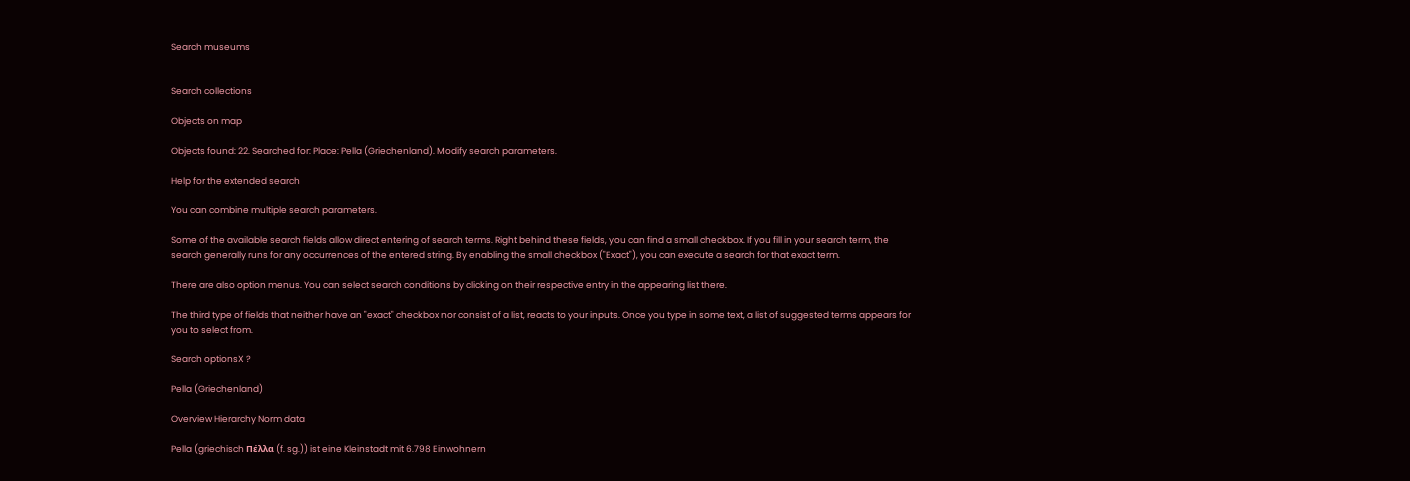Search museums


Search collections

Objects on map

Objects found: 22. Searched for: Place: Pella (Griechenland). Modify search parameters.

Help for the extended search

You can combine multiple search parameters.

Some of the available search fields allow direct entering of search terms. Right behind these fields, you can find a small checkbox. If you fill in your search term, the search generally runs for any occurrences of the entered string. By enabling the small checkbox ("Exact"), you can execute a search for that exact term.

There are also option menus. You can select search conditions by clicking on their respective entry in the appearing list there.

The third type of fields that neither have an "exact" checkbox nor consist of a list, reacts to your inputs. Once you type in some text, a list of suggested terms appears for you to select from.

Search optionsX ?

Pella (Griechenland)

Overview Hierarchy Norm data

Pella (griechisch Πέλλα (f. sg.)) ist eine Kleinstadt mit 6.798 Einwohnern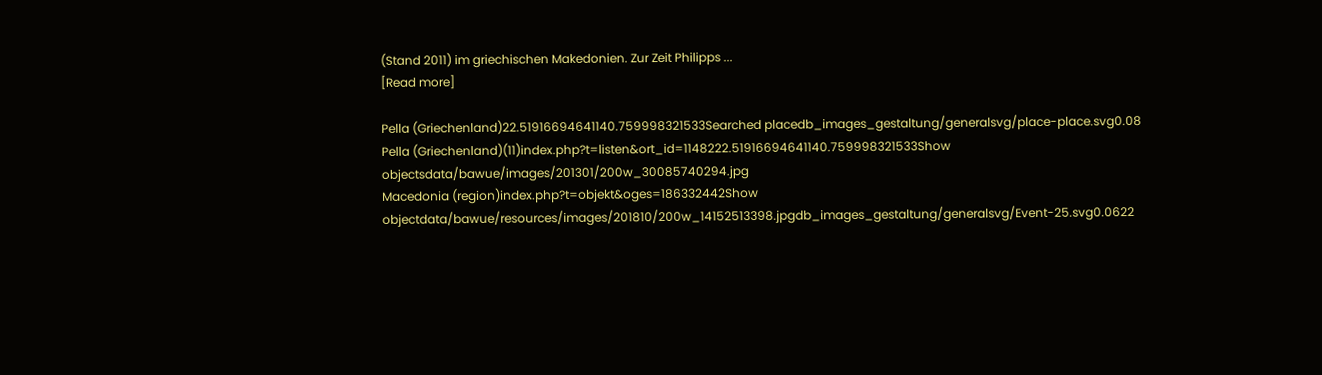(Stand 2011) im griechischen Makedonien. Zur Zeit Philipps ...
[Read more]

Pella (Griechenland)22.51916694641140.759998321533Searched placedb_images_gestaltung/generalsvg/place-place.svg0.08
Pella (Griechenland)(11)index.php?t=listen&ort_id=1148222.51916694641140.759998321533Show objectsdata/bawue/images/201301/200w_30085740294.jpg
Macedonia (region)index.php?t=objekt&oges=186332442Show objectdata/bawue/resources/images/201810/200w_14152513398.jpgdb_images_gestaltung/generalsvg/Event-25.svg0.0622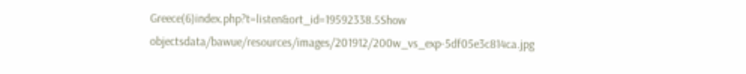Greece(6)index.php?t=listen&ort_id=19592338.5Show objectsdata/bawue/resources/images/201912/200w_vs_exp-5df05e3c814ca.jpg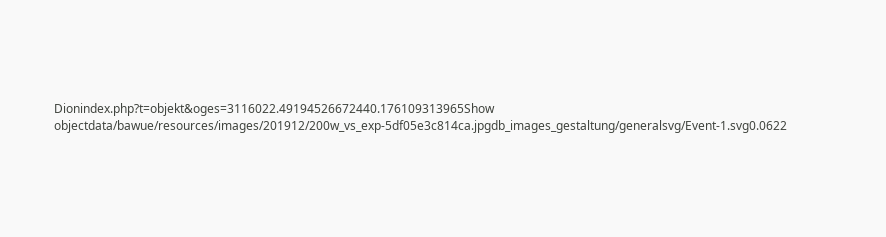Dionindex.php?t=objekt&oges=3116022.49194526672440.176109313965Show objectdata/bawue/resources/images/201912/200w_vs_exp-5df05e3c814ca.jpgdb_images_gestaltung/generalsvg/Event-1.svg0.0622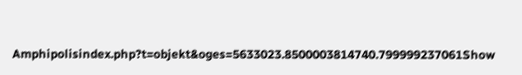Amphipolisindex.php?t=objekt&oges=5633023.8500003814740.799999237061Show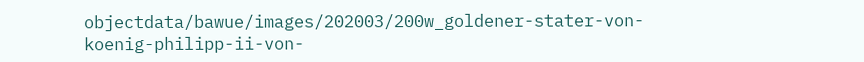objectdata/bawue/images/202003/200w_goldener-stater-von-koenig-philipp-ii-von-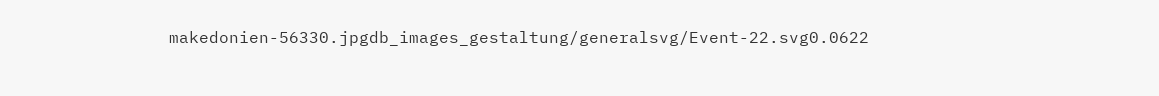makedonien-56330.jpgdb_images_gestaltung/generalsvg/Event-22.svg0.0622